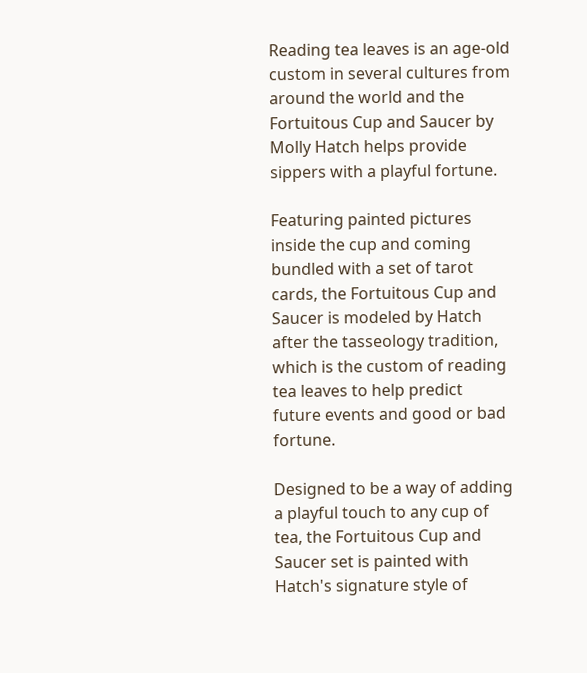Reading tea leaves is an age-old custom in several cultures from around the world and the Fortuitous Cup and Saucer by Molly Hatch helps provide sippers with a playful fortune.

Featuring painted pictures inside the cup and coming bundled with a set of tarot cards, the Fortuitous Cup and Saucer is modeled by Hatch after the tasseology tradition, which is the custom of reading tea leaves to help predict future events and good or bad fortune.

Designed to be a way of adding a playful touch to any cup of tea, the Fortuitous Cup and Saucer set is painted with Hatch's signature style of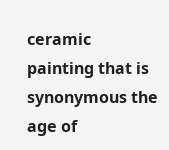ceramic painting that is synonymous the age of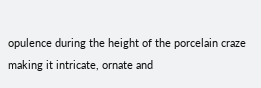opulence during the height of the porcelain craze making it intricate, ornate and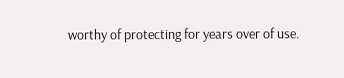worthy of protecting for years over of use.